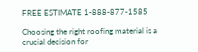FREE ESTIMATE 1-888-877-1585

Choosing the right roofing material is a crucial decision for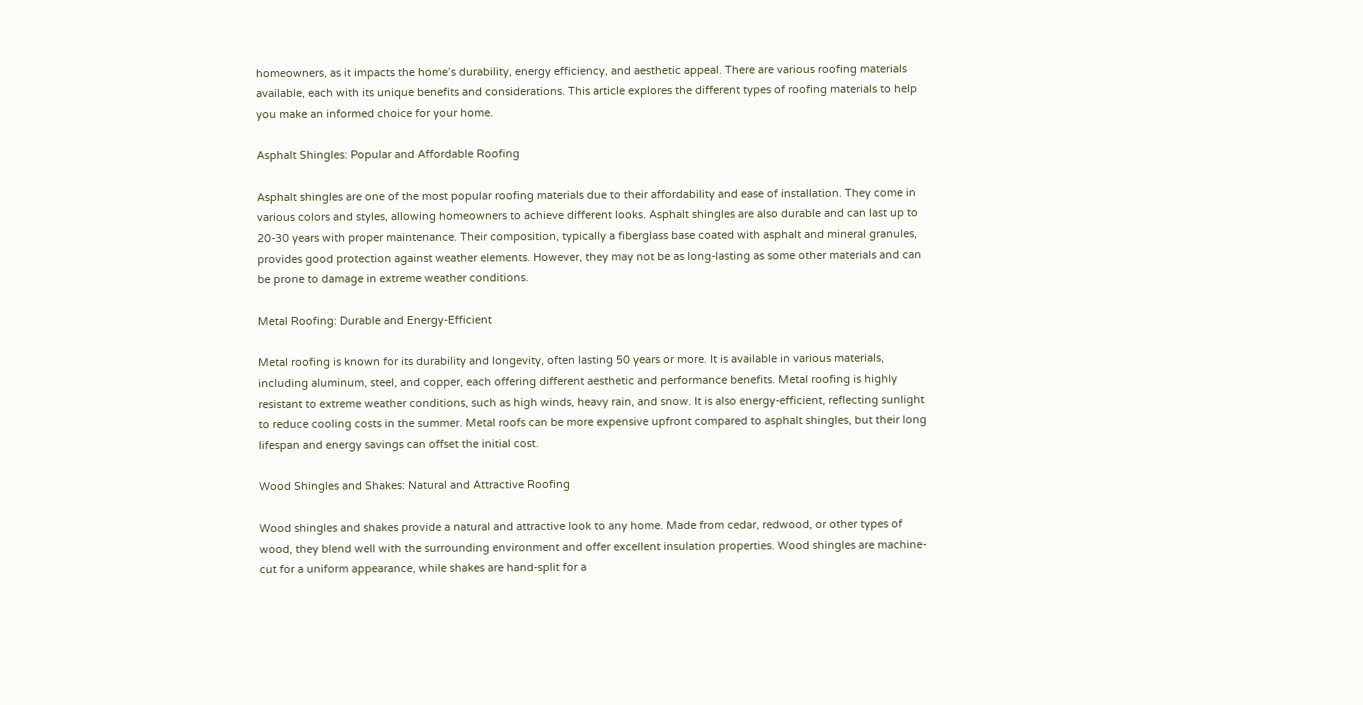homeowners, as it impacts the home’s durability, energy efficiency, and aesthetic appeal. There are various roofing materials available, each with its unique benefits and considerations. This article explores the different types of roofing materials to help you make an informed choice for your home.

Asphalt Shingles: Popular and Affordable Roofing

Asphalt shingles are one of the most popular roofing materials due to their affordability and ease of installation. They come in various colors and styles, allowing homeowners to achieve different looks. Asphalt shingles are also durable and can last up to 20-30 years with proper maintenance. Their composition, typically a fiberglass base coated with asphalt and mineral granules, provides good protection against weather elements. However, they may not be as long-lasting as some other materials and can be prone to damage in extreme weather conditions.

Metal Roofing: Durable and Energy-Efficient

Metal roofing is known for its durability and longevity, often lasting 50 years or more. It is available in various materials, including aluminum, steel, and copper, each offering different aesthetic and performance benefits. Metal roofing is highly resistant to extreme weather conditions, such as high winds, heavy rain, and snow. It is also energy-efficient, reflecting sunlight to reduce cooling costs in the summer. Metal roofs can be more expensive upfront compared to asphalt shingles, but their long lifespan and energy savings can offset the initial cost.

Wood Shingles and Shakes: Natural and Attractive Roofing

Wood shingles and shakes provide a natural and attractive look to any home. Made from cedar, redwood, or other types of wood, they blend well with the surrounding environment and offer excellent insulation properties. Wood shingles are machine-cut for a uniform appearance, while shakes are hand-split for a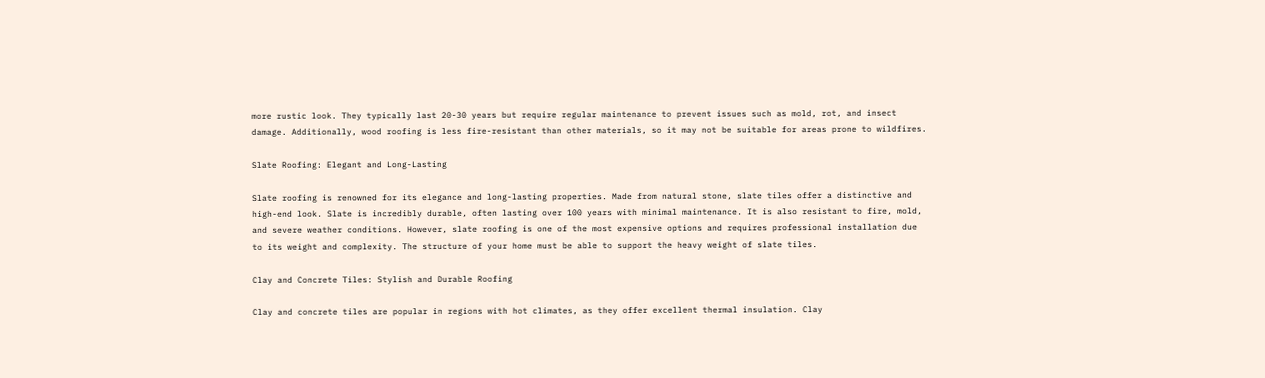more rustic look. They typically last 20-30 years but require regular maintenance to prevent issues such as mold, rot, and insect damage. Additionally, wood roofing is less fire-resistant than other materials, so it may not be suitable for areas prone to wildfires.

Slate Roofing: Elegant and Long-Lasting

Slate roofing is renowned for its elegance and long-lasting properties. Made from natural stone, slate tiles offer a distinctive and high-end look. Slate is incredibly durable, often lasting over 100 years with minimal maintenance. It is also resistant to fire, mold, and severe weather conditions. However, slate roofing is one of the most expensive options and requires professional installation due to its weight and complexity. The structure of your home must be able to support the heavy weight of slate tiles.

Clay and Concrete Tiles: Stylish and Durable Roofing

Clay and concrete tiles are popular in regions with hot climates, as they offer excellent thermal insulation. Clay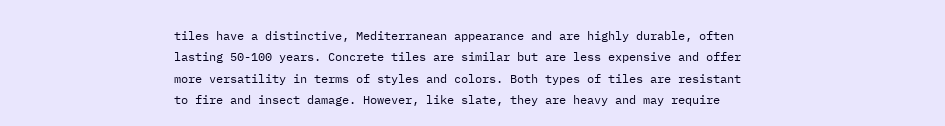tiles have a distinctive, Mediterranean appearance and are highly durable, often lasting 50-100 years. Concrete tiles are similar but are less expensive and offer more versatility in terms of styles and colors. Both types of tiles are resistant to fire and insect damage. However, like slate, they are heavy and may require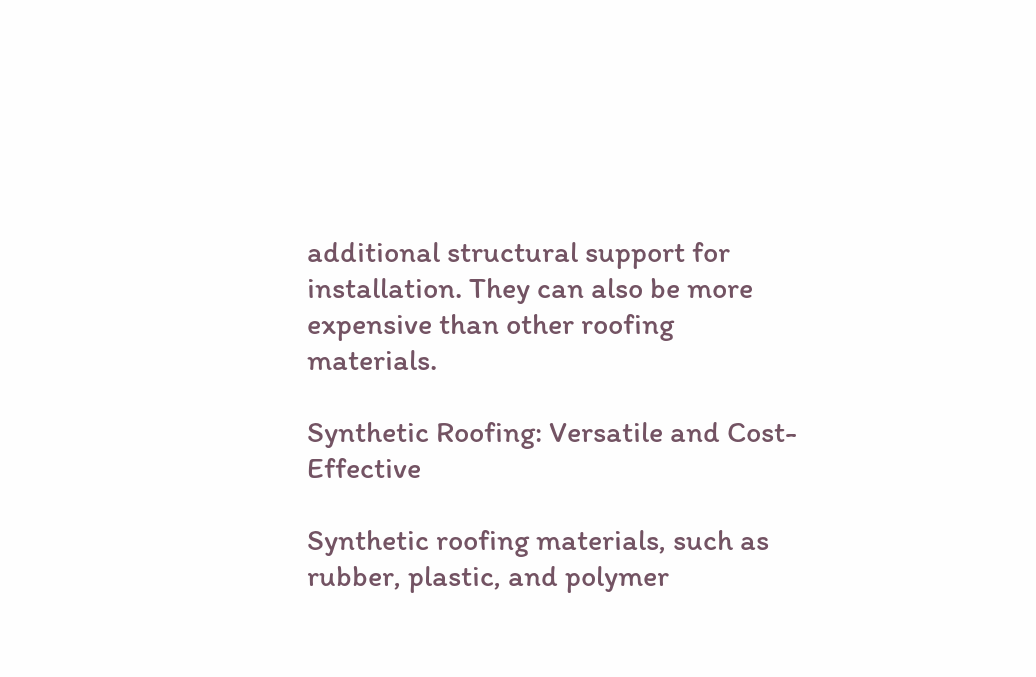additional structural support for installation. They can also be more expensive than other roofing materials.

Synthetic Roofing: Versatile and Cost-Effective

Synthetic roofing materials, such as rubber, plastic, and polymer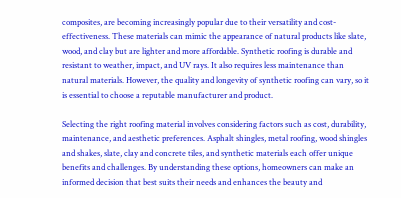composites, are becoming increasingly popular due to their versatility and cost-effectiveness. These materials can mimic the appearance of natural products like slate, wood, and clay but are lighter and more affordable. Synthetic roofing is durable and resistant to weather, impact, and UV rays. It also requires less maintenance than natural materials. However, the quality and longevity of synthetic roofing can vary, so it is essential to choose a reputable manufacturer and product.

Selecting the right roofing material involves considering factors such as cost, durability, maintenance, and aesthetic preferences. Asphalt shingles, metal roofing, wood shingles and shakes, slate, clay and concrete tiles, and synthetic materials each offer unique benefits and challenges. By understanding these options, homeowners can make an informed decision that best suits their needs and enhances the beauty and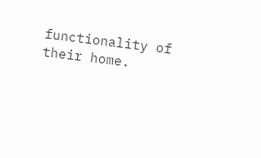functionality of their home.